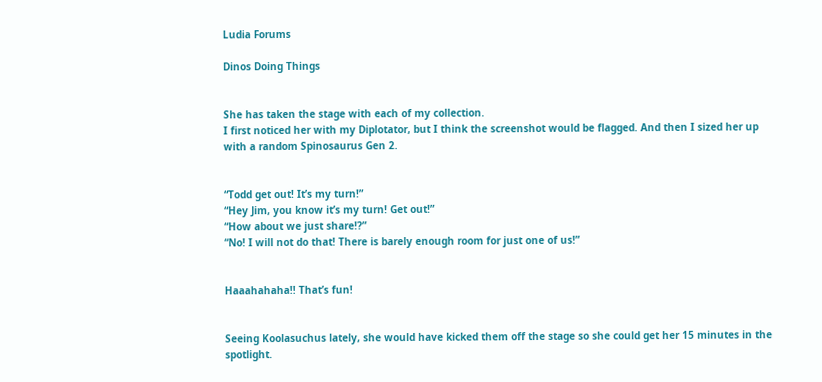Ludia Forums

Dinos Doing Things


She has taken the stage with each of my collection.
I first noticed her with my Diplotator, but I think the screenshot would be flagged. And then I sized her up with a random Spinosaurus Gen 2.


“Todd get out! It’s my turn!”
“Hey Jim, you know it’s my turn! Get out!”
“How about we just share!?”
“No! I will not do that! There is barely enough room for just one of us!”


Haaahahaha!! That’s fun!


Seeing Koolasuchus lately, she would have kicked them off the stage so she could get her 15 minutes in the spotlight.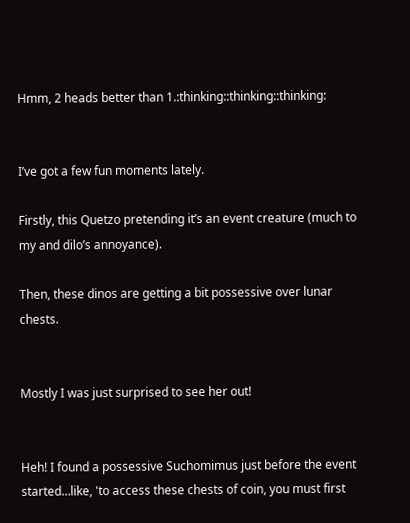Hmm, 2 heads better than 1.:thinking::thinking::thinking:


I’ve got a few fun moments lately.

Firstly, this Quetzo pretending it’s an event creature (much to my and dilo’s annoyance).

Then, these dinos are getting a bit possessive over lunar chests.


Mostly I was just surprised to see her out!


Heh! I found a possessive Suchomimus just before the event started…like, 'to access these chests of coin, you must first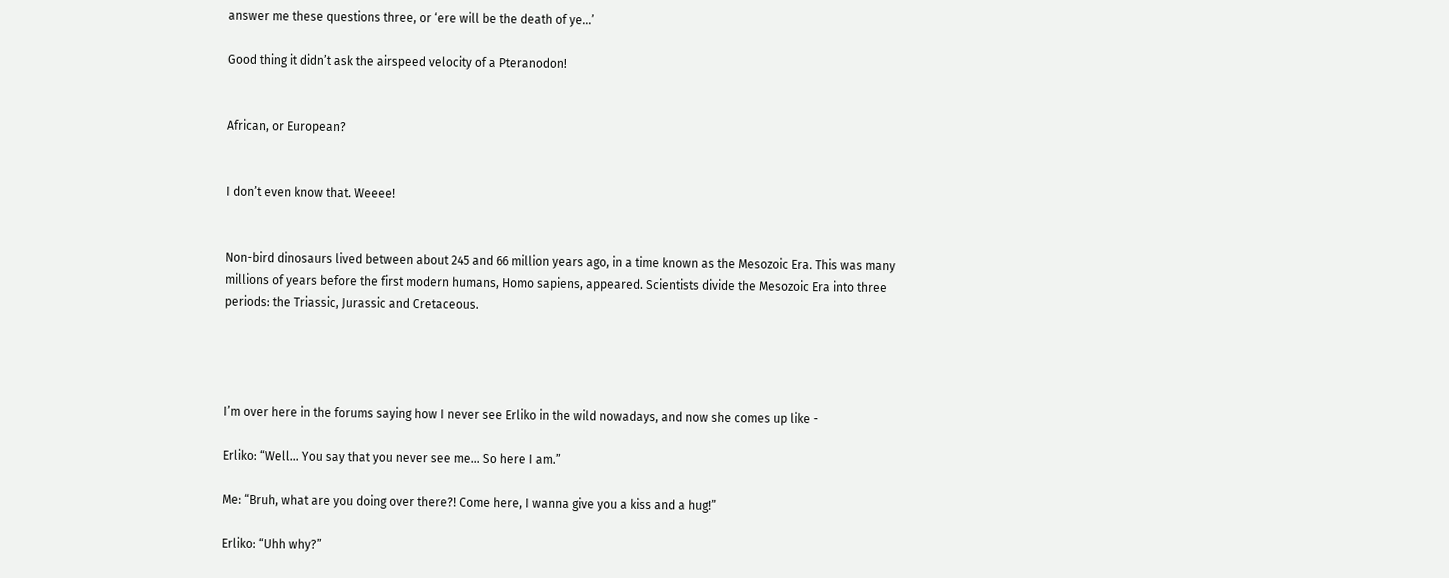answer me these questions three, or ‘ere will be the death of ye…’

Good thing it didn’t ask the airspeed velocity of a Pteranodon!


African, or European?


I don’t even know that. Weeee!


Non-bird dinosaurs lived between about 245 and 66 million years ago, in a time known as the Mesozoic Era. This was many millions of years before the first modern humans, Homo sapiens, appeared. Scientists divide the Mesozoic Era into three periods: the Triassic, Jurassic and Cretaceous.




I’m over here in the forums saying how I never see Erliko in the wild nowadays, and now she comes up like -

Erliko: “Well… You say that you never see me… So here I am.”

Me: “Bruh, what are you doing over there?! Come here, I wanna give you a kiss and a hug!”

Erliko: “Uhh why?”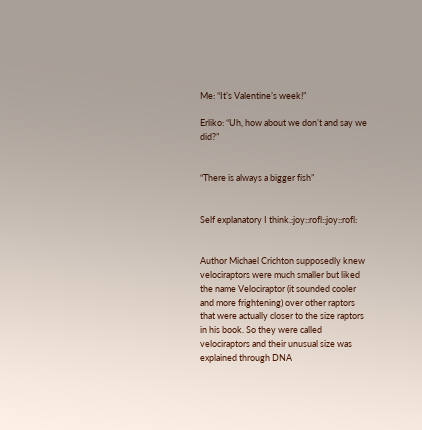Me: “It’s Valentine’s week!”

Erliko: “Uh, how about we don’t and say we did?”


“There is always a bigger fish”


Self explanatory I think.:joy::rofl::joy::rofl:


Author Michael Crichton supposedly knew velociraptors were much smaller but liked the name Velociraptor (it sounded cooler and more frightening) over other raptors that were actually closer to the size raptors in his book. So they were called velociraptors and their unusual size was explained through DNA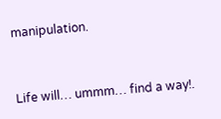manipulation.


Life will… ummm… find a way!.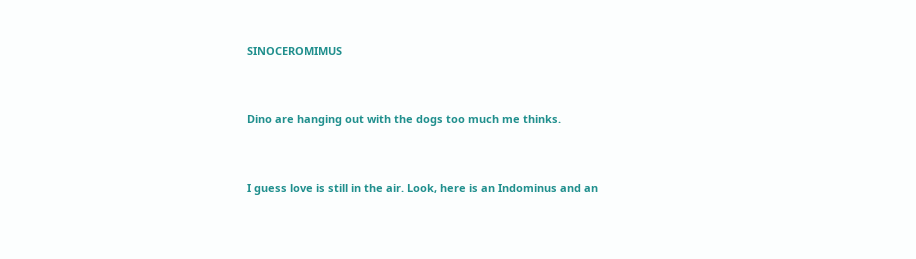SINOCEROMIMUS


Dino are hanging out with the dogs too much me thinks.


I guess love is still in the air. Look, here is an Indominus and an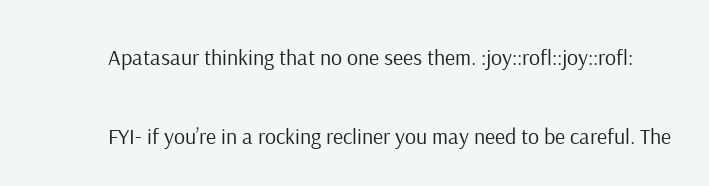Apatasaur thinking that no one sees them. :joy::rofl::joy::rofl:


FYI- if you’re in a rocking recliner you may need to be careful. The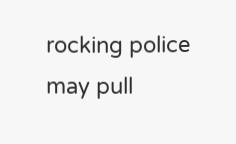rocking police may pull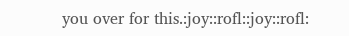you over for this.:joy::rofl::joy::rofl: